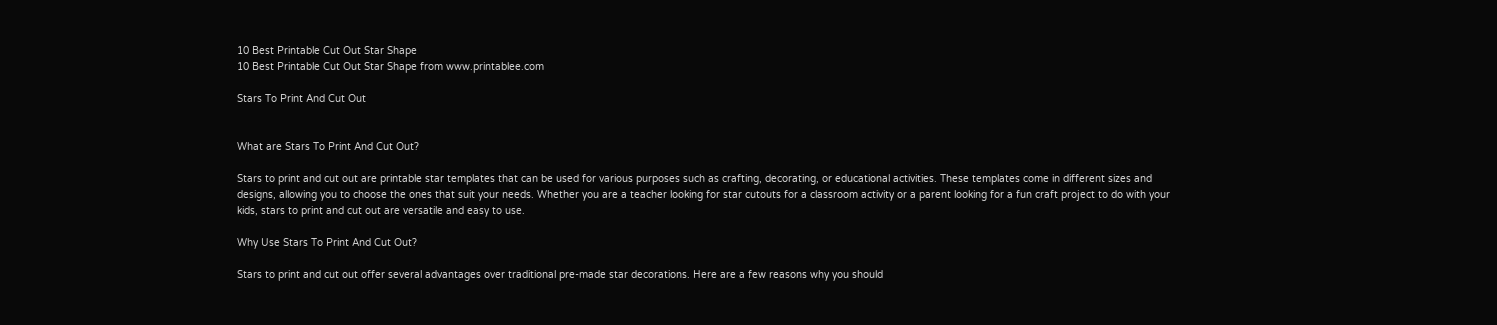10 Best Printable Cut Out Star Shape
10 Best Printable Cut Out Star Shape from www.printablee.com

Stars To Print And Cut Out


What are Stars To Print And Cut Out?

Stars to print and cut out are printable star templates that can be used for various purposes such as crafting, decorating, or educational activities. These templates come in different sizes and designs, allowing you to choose the ones that suit your needs. Whether you are a teacher looking for star cutouts for a classroom activity or a parent looking for a fun craft project to do with your kids, stars to print and cut out are versatile and easy to use.

Why Use Stars To Print And Cut Out?

Stars to print and cut out offer several advantages over traditional pre-made star decorations. Here are a few reasons why you should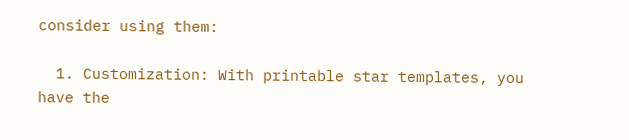consider using them:

  1. Customization: With printable star templates, you have the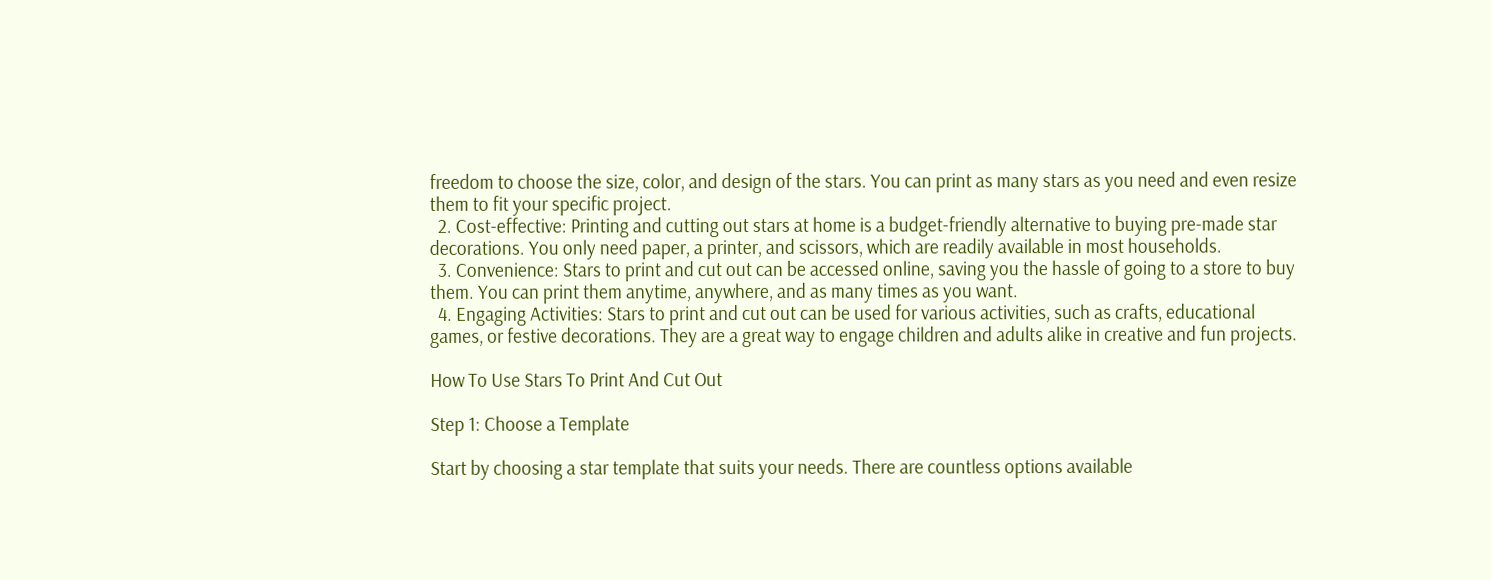freedom to choose the size, color, and design of the stars. You can print as many stars as you need and even resize them to fit your specific project.
  2. Cost-effective: Printing and cutting out stars at home is a budget-friendly alternative to buying pre-made star decorations. You only need paper, a printer, and scissors, which are readily available in most households.
  3. Convenience: Stars to print and cut out can be accessed online, saving you the hassle of going to a store to buy them. You can print them anytime, anywhere, and as many times as you want.
  4. Engaging Activities: Stars to print and cut out can be used for various activities, such as crafts, educational games, or festive decorations. They are a great way to engage children and adults alike in creative and fun projects.

How To Use Stars To Print And Cut Out

Step 1: Choose a Template

Start by choosing a star template that suits your needs. There are countless options available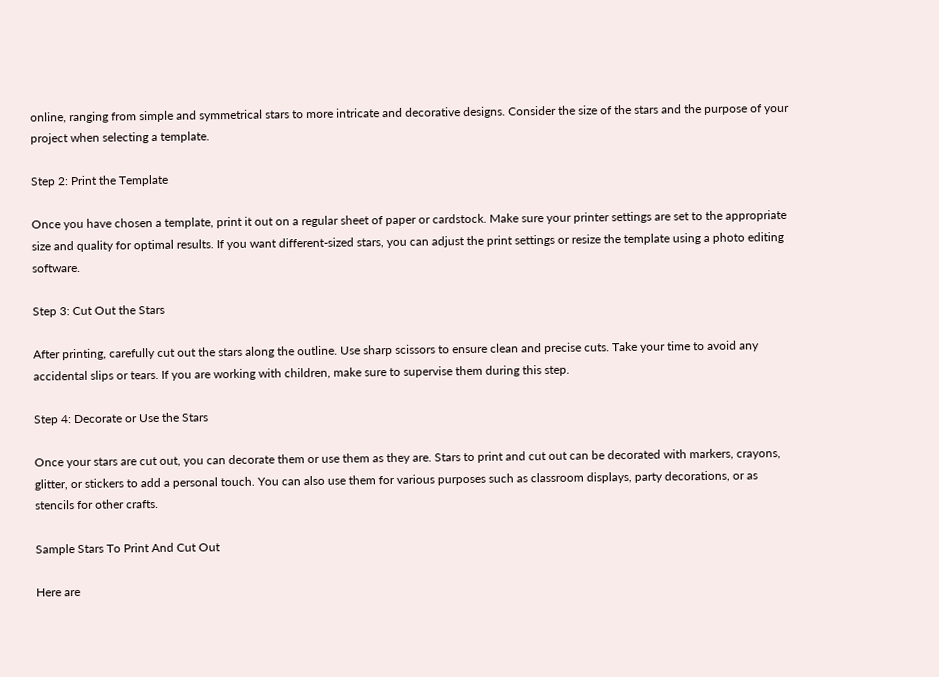online, ranging from simple and symmetrical stars to more intricate and decorative designs. Consider the size of the stars and the purpose of your project when selecting a template.

Step 2: Print the Template

Once you have chosen a template, print it out on a regular sheet of paper or cardstock. Make sure your printer settings are set to the appropriate size and quality for optimal results. If you want different-sized stars, you can adjust the print settings or resize the template using a photo editing software.

Step 3: Cut Out the Stars

After printing, carefully cut out the stars along the outline. Use sharp scissors to ensure clean and precise cuts. Take your time to avoid any accidental slips or tears. If you are working with children, make sure to supervise them during this step.

Step 4: Decorate or Use the Stars

Once your stars are cut out, you can decorate them or use them as they are. Stars to print and cut out can be decorated with markers, crayons, glitter, or stickers to add a personal touch. You can also use them for various purposes such as classroom displays, party decorations, or as stencils for other crafts.

Sample Stars To Print And Cut Out

Here are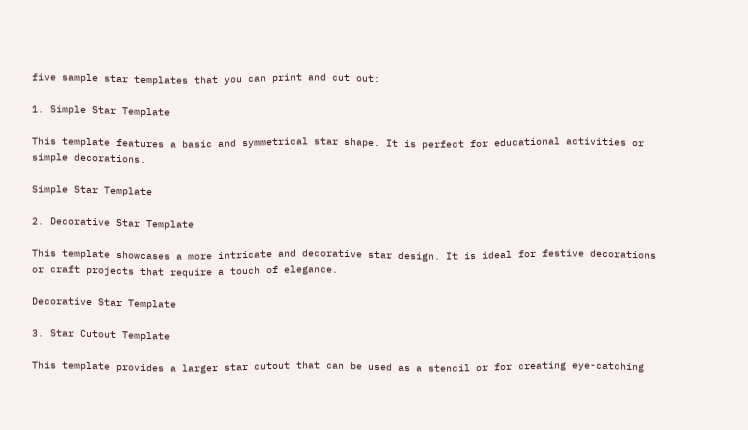five sample star templates that you can print and cut out:

1. Simple Star Template

This template features a basic and symmetrical star shape. It is perfect for educational activities or simple decorations.

Simple Star Template

2. Decorative Star Template

This template showcases a more intricate and decorative star design. It is ideal for festive decorations or craft projects that require a touch of elegance.

Decorative Star Template

3. Star Cutout Template

This template provides a larger star cutout that can be used as a stencil or for creating eye-catching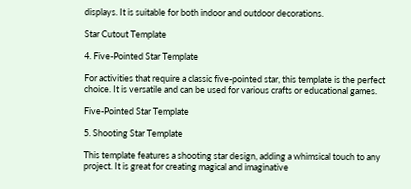displays. It is suitable for both indoor and outdoor decorations.

Star Cutout Template

4. Five-Pointed Star Template

For activities that require a classic five-pointed star, this template is the perfect choice. It is versatile and can be used for various crafts or educational games.

Five-Pointed Star Template

5. Shooting Star Template

This template features a shooting star design, adding a whimsical touch to any project. It is great for creating magical and imaginative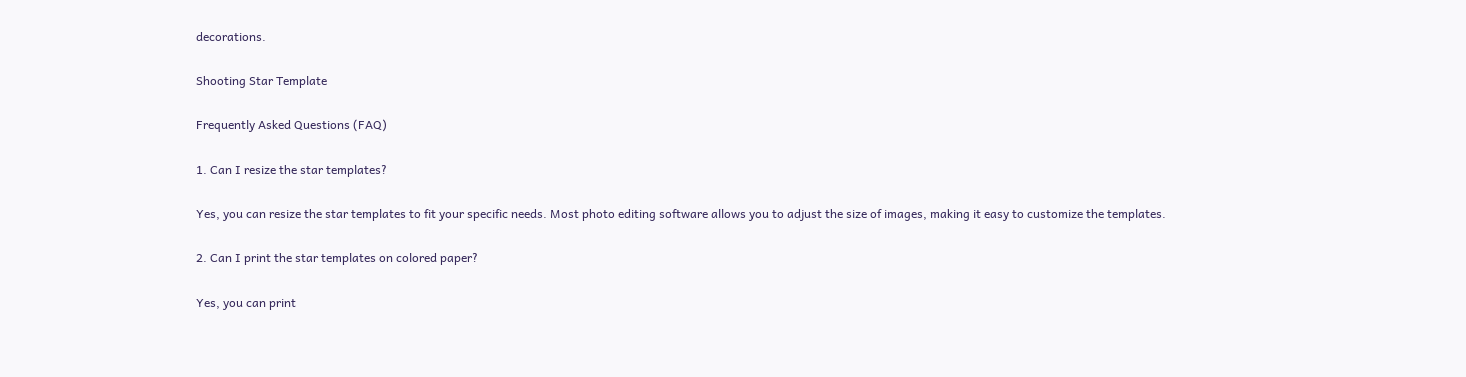decorations.

Shooting Star Template

Frequently Asked Questions (FAQ)

1. Can I resize the star templates?

Yes, you can resize the star templates to fit your specific needs. Most photo editing software allows you to adjust the size of images, making it easy to customize the templates.

2. Can I print the star templates on colored paper?

Yes, you can print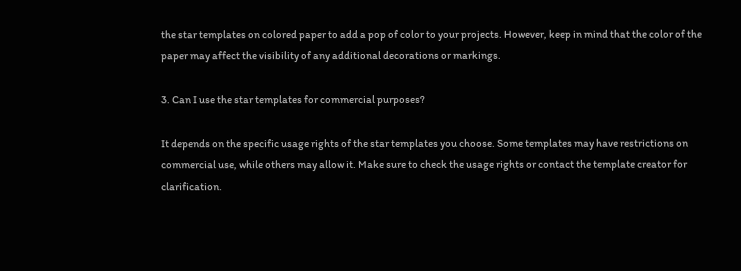the star templates on colored paper to add a pop of color to your projects. However, keep in mind that the color of the paper may affect the visibility of any additional decorations or markings.

3. Can I use the star templates for commercial purposes?

It depends on the specific usage rights of the star templates you choose. Some templates may have restrictions on commercial use, while others may allow it. Make sure to check the usage rights or contact the template creator for clarification.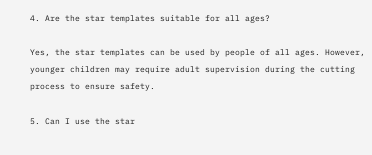4. Are the star templates suitable for all ages?

Yes, the star templates can be used by people of all ages. However, younger children may require adult supervision during the cutting process to ensure safety.

5. Can I use the star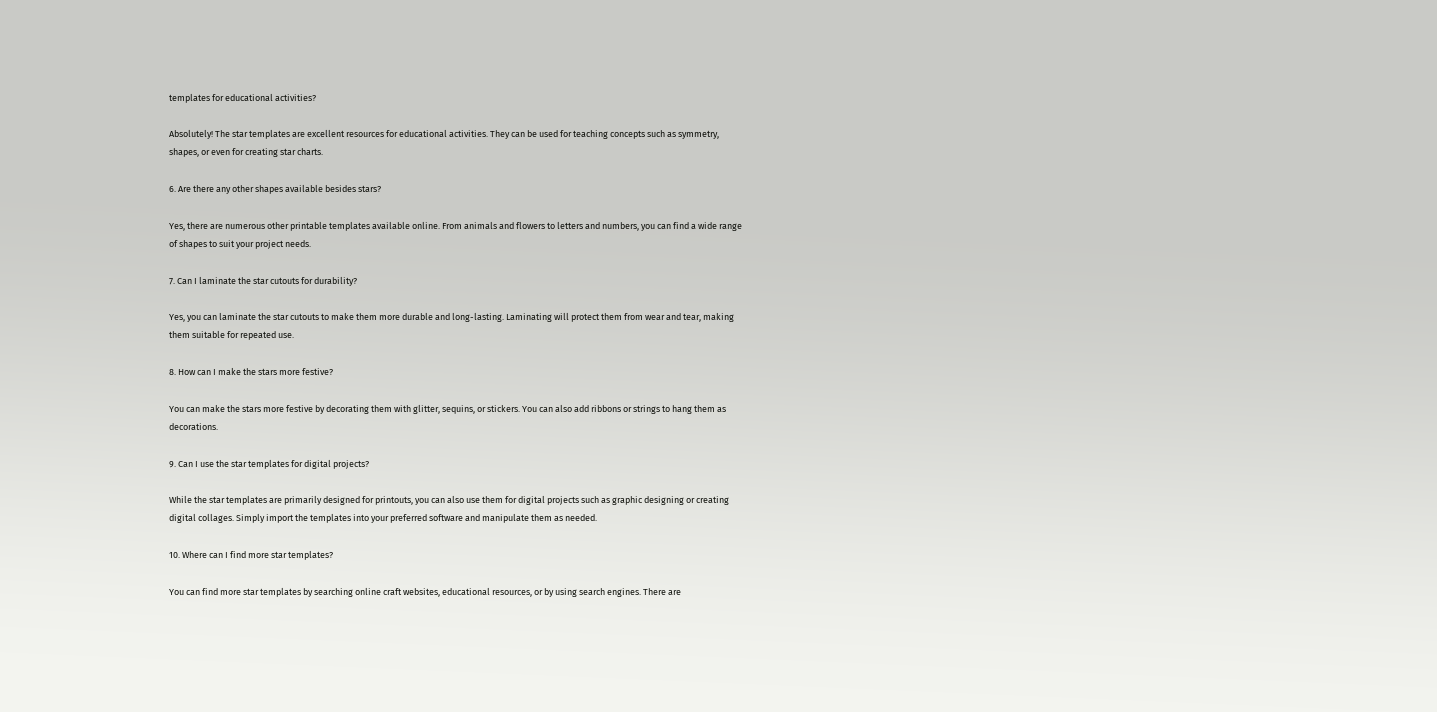templates for educational activities?

Absolutely! The star templates are excellent resources for educational activities. They can be used for teaching concepts such as symmetry, shapes, or even for creating star charts.

6. Are there any other shapes available besides stars?

Yes, there are numerous other printable templates available online. From animals and flowers to letters and numbers, you can find a wide range of shapes to suit your project needs.

7. Can I laminate the star cutouts for durability?

Yes, you can laminate the star cutouts to make them more durable and long-lasting. Laminating will protect them from wear and tear, making them suitable for repeated use.

8. How can I make the stars more festive?

You can make the stars more festive by decorating them with glitter, sequins, or stickers. You can also add ribbons or strings to hang them as decorations.

9. Can I use the star templates for digital projects?

While the star templates are primarily designed for printouts, you can also use them for digital projects such as graphic designing or creating digital collages. Simply import the templates into your preferred software and manipulate them as needed.

10. Where can I find more star templates?

You can find more star templates by searching online craft websites, educational resources, or by using search engines. There are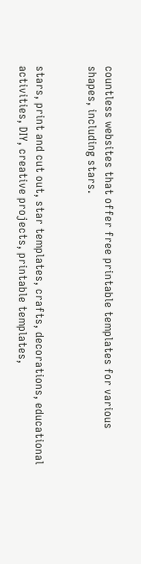countless websites that offer free printable templates for various shapes, including stars.


stars, print and cut out, star templates, crafts, decorations, educational activities, DIY, creative projects, printable templates,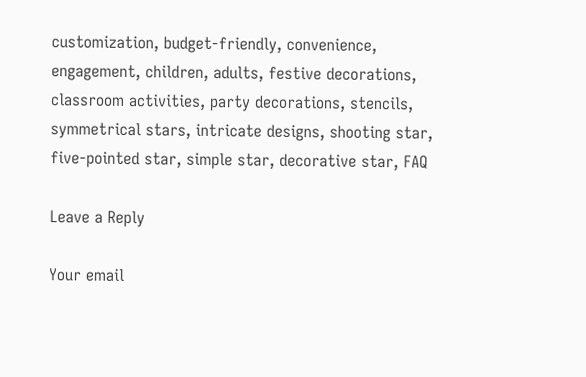customization, budget-friendly, convenience, engagement, children, adults, festive decorations, classroom activities, party decorations, stencils, symmetrical stars, intricate designs, shooting star, five-pointed star, simple star, decorative star, FAQ

Leave a Reply

Your email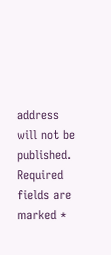address will not be published. Required fields are marked *